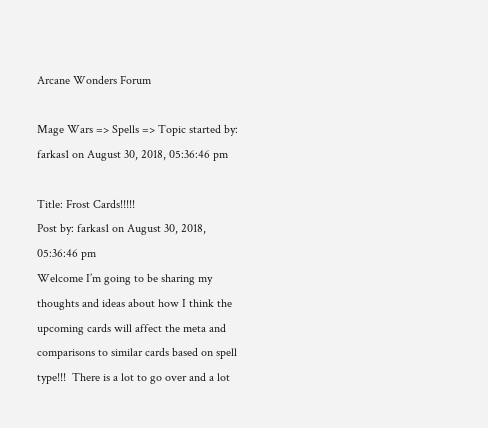Arcane Wonders Forum

Mage Wars => Spells => Topic started by: farkas1 on August 30, 2018, 05:36:46 pm

Title: Frost Cards!!!!!
Post by: farkas1 on August 30, 2018, 05:36:46 pm
Welcome I’m going to be sharing my thoughts and ideas about how I think the upcoming cards will affect the meta and comparisons to similar cards based on spell type!!!  There is a lot to go over and a lot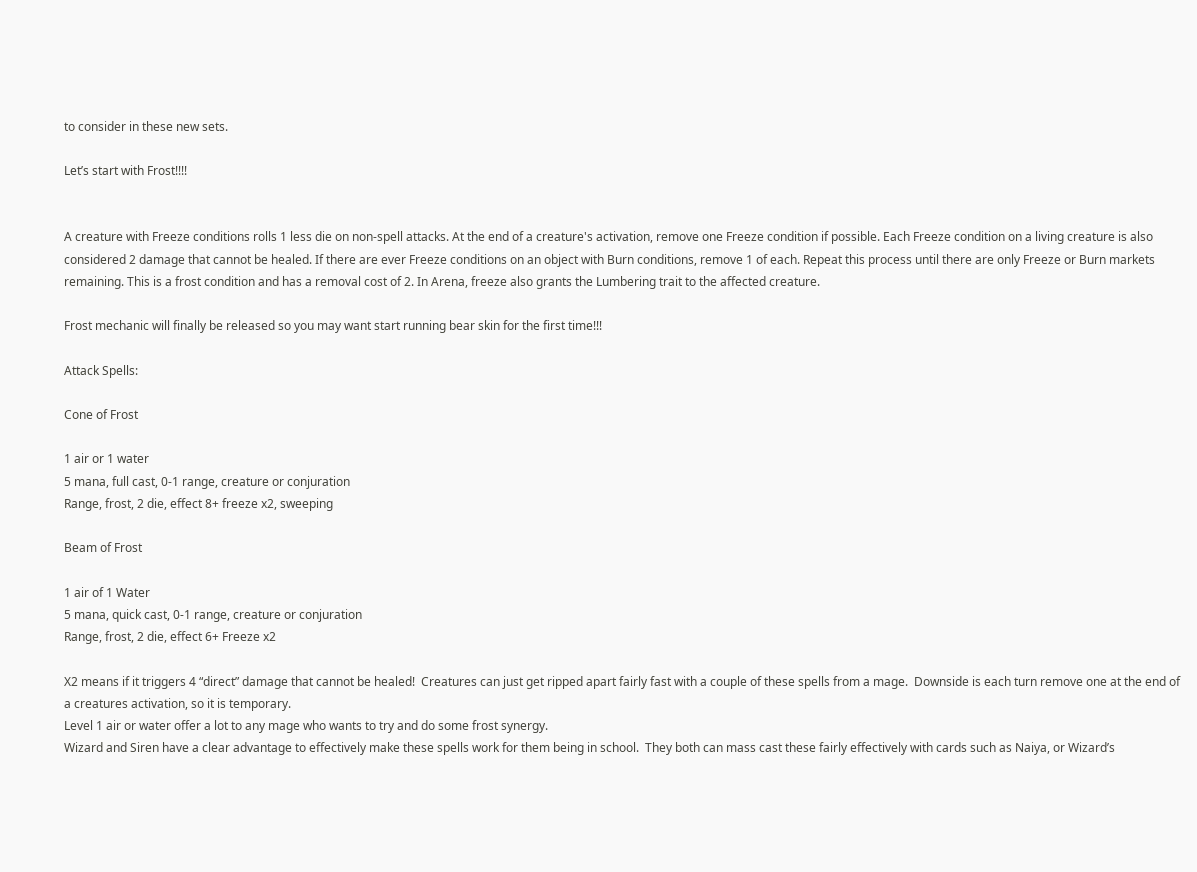to consider in these new sets.

Let’s start with Frost!!!!


A creature with Freeze conditions rolls 1 less die on non-spell attacks. At the end of a creature's activation, remove one Freeze condition if possible. Each Freeze condition on a living creature is also considered 2 damage that cannot be healed. If there are ever Freeze conditions on an object with Burn conditions, remove 1 of each. Repeat this process until there are only Freeze or Burn markets remaining. This is a frost condition and has a removal cost of 2. In Arena, freeze also grants the Lumbering trait to the affected creature.

Frost mechanic will finally be released so you may want start running bear skin for the first time!!!

Attack Spells:

Cone of Frost

1 air or 1 water
5 mana, full cast, 0-1 range, creature or conjuration
Range, frost, 2 die, effect 8+ freeze x2, sweeping

Beam of Frost

1 air of 1 Water
5 mana, quick cast, 0-1 range, creature or conjuration
Range, frost, 2 die, effect 6+ Freeze x2

X2 means if it triggers 4 “direct” damage that cannot be healed!  Creatures can just get ripped apart fairly fast with a couple of these spells from a mage.  Downside is each turn remove one at the end of a creatures activation, so it is temporary.
Level 1 air or water offer a lot to any mage who wants to try and do some frost synergy.
Wizard and Siren have a clear advantage to effectively make these spells work for them being in school.  They both can mass cast these fairly effectively with cards such as Naiya, or Wizard’s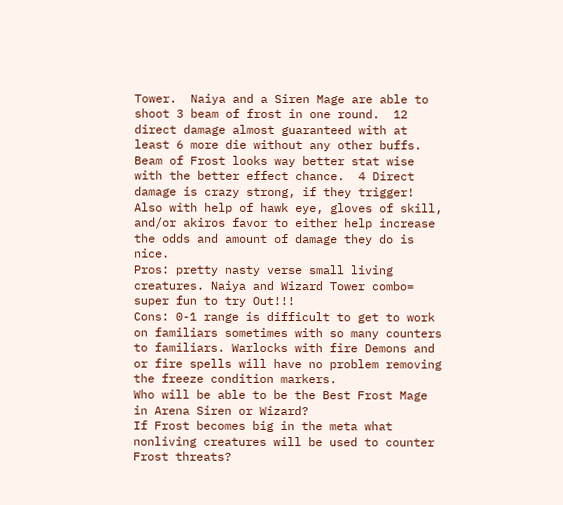Tower.  Naiya and a Siren Mage are able to shoot 3 beam of frost in one round.  12 direct damage almost guaranteed with at least 6 more die without any other buffs.
Beam of Frost looks way better stat wise with the better effect chance.  4 Direct damage is crazy strong, if they trigger!  Also with help of hawk eye, gloves of skill, and/or akiros favor to either help increase the odds and amount of damage they do is nice.
Pros: pretty nasty verse small living creatures. Naiya and Wizard Tower combo= super fun to try Out!!!
Cons: 0-1 range is difficult to get to work on familiars sometimes with so many counters to familiars. Warlocks with fire Demons and or fire spells will have no problem removing the freeze condition markers.
Who will be able to be the Best Frost Mage in Arena Siren or Wizard?
If Frost becomes big in the meta what nonliving creatures will be used to counter Frost threats?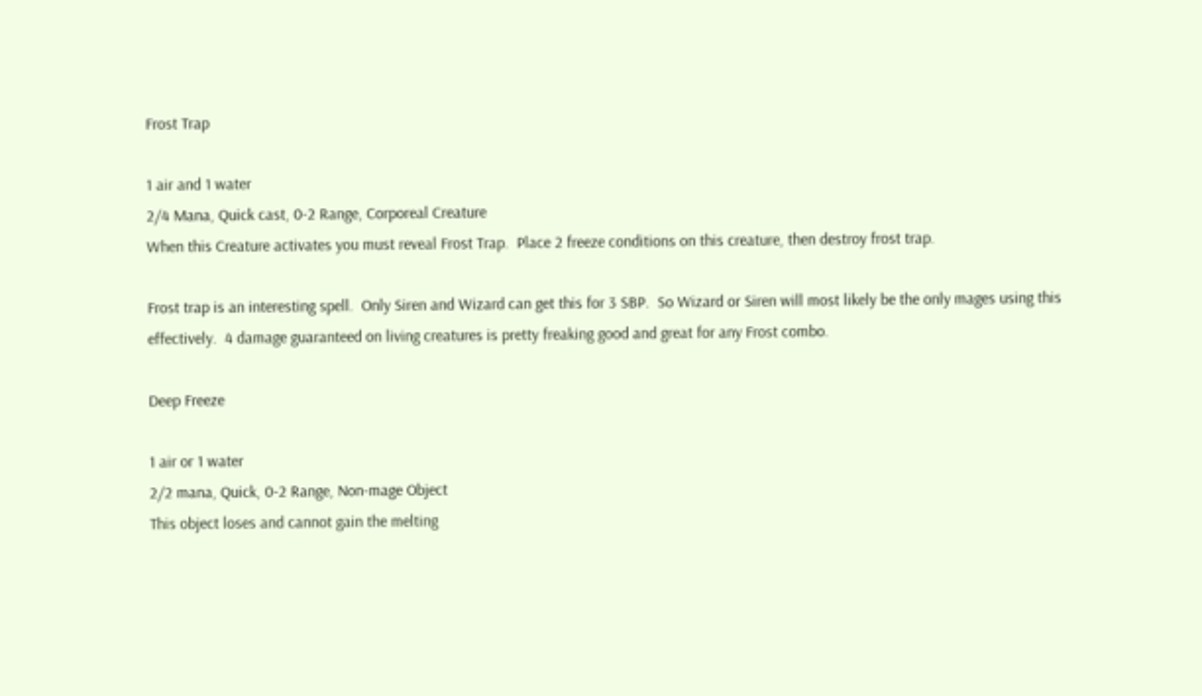Frost Trap

1 air and 1 water
2/4 Mana, Quick cast, 0-2 Range, Corporeal Creature
When this Creature activates you must reveal Frost Trap.  Place 2 freeze conditions on this creature, then destroy frost trap.

Frost trap is an interesting spell.  Only Siren and Wizard can get this for 3 SBP.  So Wizard or Siren will most likely be the only mages using this effectively.  4 damage guaranteed on living creatures is pretty freaking good and great for any Frost combo.

Deep Freeze

1 air or 1 water
2/2 mana, Quick, 0-2 Range, Non-mage Object
This object loses and cannot gain the melting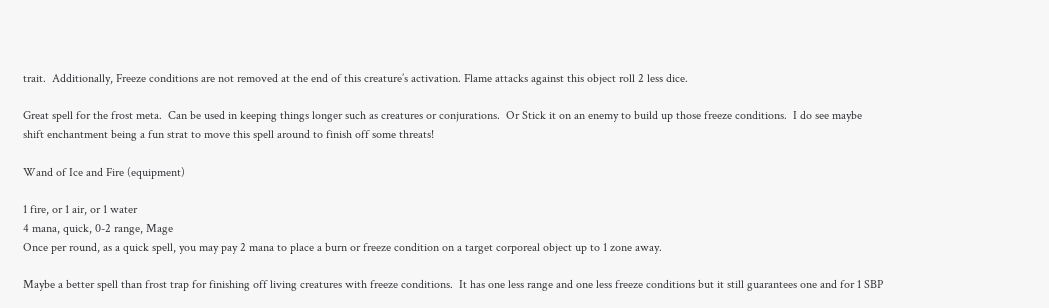trait.  Additionally, Freeze conditions are not removed at the end of this creature’s activation. Flame attacks against this object roll 2 less dice.

Great spell for the frost meta.  Can be used in keeping things longer such as creatures or conjurations.  Or Stick it on an enemy to build up those freeze conditions.  I do see maybe shift enchantment being a fun strat to move this spell around to finish off some threats!

Wand of Ice and Fire (equipment)

1 fire, or 1 air, or 1 water
4 mana, quick, 0-2 range, Mage
Once per round, as a quick spell, you may pay 2 mana to place a burn or freeze condition on a target corporeal object up to 1 zone away.

Maybe a better spell than frost trap for finishing off living creatures with freeze conditions.  It has one less range and one less freeze conditions but it still guarantees one and for 1 SBP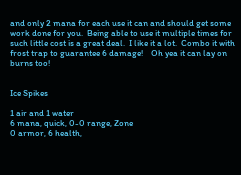and only 2 mana for each use it can and should get some work done for you.  Being able to use it multiple times for such little cost is a great deal.  I like it a lot.  Combo it with frost trap to guarantee 6 damage!    Oh yea it can lay on burns too!


Ice Spikes

1 air and 1 water
6 mana, quick, 0-0 range, Zone
0 armor, 6 health,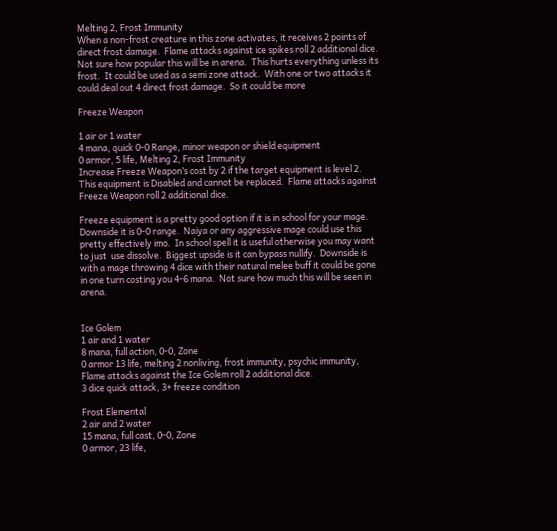Melting 2, Frost Immunity
When a non-frost creature in this zone activates, it receives 2 points of direct frost damage.  Flame attacks against ice spikes roll 2 additional dice.
Not sure how popular this will be in arena.  This hurts everything unless its frost.  It could be used as a semi zone attack.  With one or two attacks it could deal out 4 direct frost damage.  So it could be more

Freeze Weapon

1 air or 1 water
4 mana, quick 0-0 Range, minor weapon or shield equipment
0 armor, 5 life, Melting 2, Frost Immunity
Increase Freeze Weapon’s cost by 2 if the target equipment is level 2.  This equipment is Disabled and cannot be replaced.  Flame attacks against Freeze Weapon roll 2 additional dice.

Freeze equipment is a pretty good option if it is in school for your mage.  Downside it is 0-0 range.  Naiya or any aggressive mage could use this pretty effectively imo.  In school spell it is useful otherwise you may want to just  use dissolve.  Biggest upside is it can bypass nullify.  Downside is with a mage throwing 4 dice with their natural melee buff it could be gone in one turn costing you 4-6 mana.  Not sure how much this will be seen in arena.


Ice Golem
1 air and 1 water
8 mana, full action, 0-0, Zone
0 armor 13 life, melting 2 nonliving, frost immunity, psychic immunity, Flame attacks against the Ice Golem roll 2 additional dice.
3 dice quick attack, 3+ freeze condition

Frost Elemental
2 air and 2 water
15 mana, full cast, 0-0, Zone
0 armor, 23 life,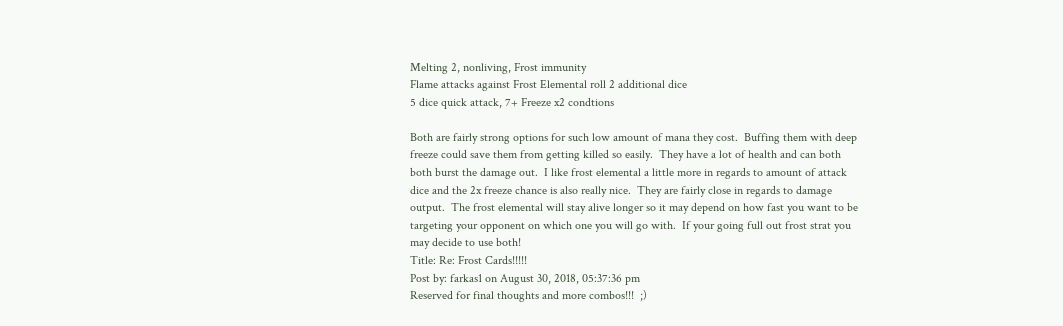Melting 2, nonliving, Frost immunity
Flame attacks against Frost Elemental roll 2 additional dice
5 dice quick attack, 7+ Freeze x2 condtions

Both are fairly strong options for such low amount of mana they cost.  Buffing them with deep freeze could save them from getting killed so easily.  They have a lot of health and can both both burst the damage out.  I like frost elemental a little more in regards to amount of attack dice and the 2x freeze chance is also really nice.  They are fairly close in regards to damage output.  The frost elemental will stay alive longer so it may depend on how fast you want to be targeting your opponent on which one you will go with.  If your going full out frost strat you may decide to use both!
Title: Re: Frost Cards!!!!!
Post by: farkas1 on August 30, 2018, 05:37:36 pm
Reserved for final thoughts and more combos!!!  ;)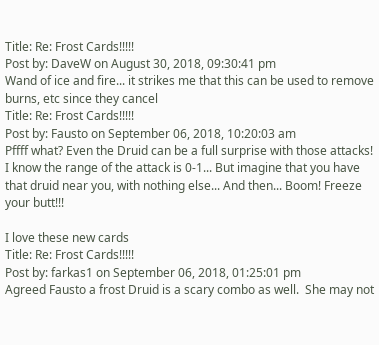Title: Re: Frost Cards!!!!!
Post by: DaveW on August 30, 2018, 09:30:41 pm
Wand of ice and fire... it strikes me that this can be used to remove burns, etc since they cancel
Title: Re: Frost Cards!!!!!
Post by: Fausto on September 06, 2018, 10:20:03 am
Pffff what? Even the Druid can be a full surprise with those attacks! I know the range of the attack is 0-1... But imagine that you have that druid near you, with nothing else... And then... Boom! Freeze your butt!!!

I love these new cards
Title: Re: Frost Cards!!!!!
Post by: farkas1 on September 06, 2018, 01:25:01 pm
Agreed Fausto a frost Druid is a scary combo as well.  She may not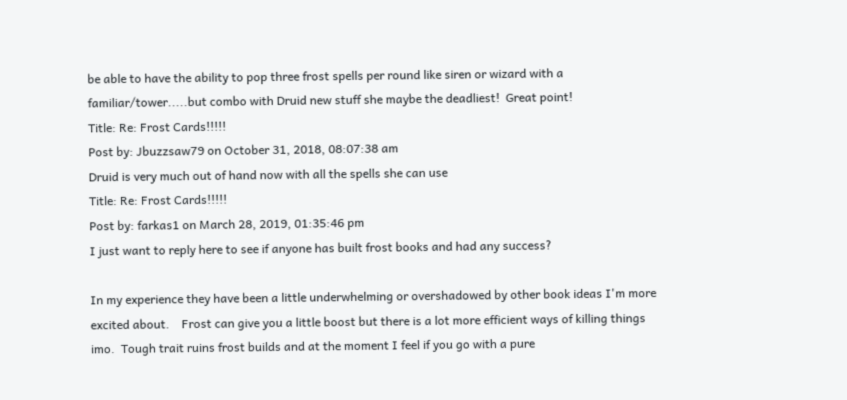be able to have the ability to pop three frost spells per round like siren or wizard with a familiar/tower.....but combo with Druid new stuff she maybe the deadliest!  Great point!
Title: Re: Frost Cards!!!!!
Post by: Jbuzzsaw79 on October 31, 2018, 08:07:38 am
Druid is very much out of hand now with all the spells she can use
Title: Re: Frost Cards!!!!!
Post by: farkas1 on March 28, 2019, 01:35:46 pm
I just want to reply here to see if anyone has built frost books and had any success?

In my experience they have been a little underwhelming or overshadowed by other book ideas I'm more excited about.    Frost can give you a little boost but there is a lot more efficient ways of killing things imo.  Tough trait ruins frost builds and at the moment I feel if you go with a pure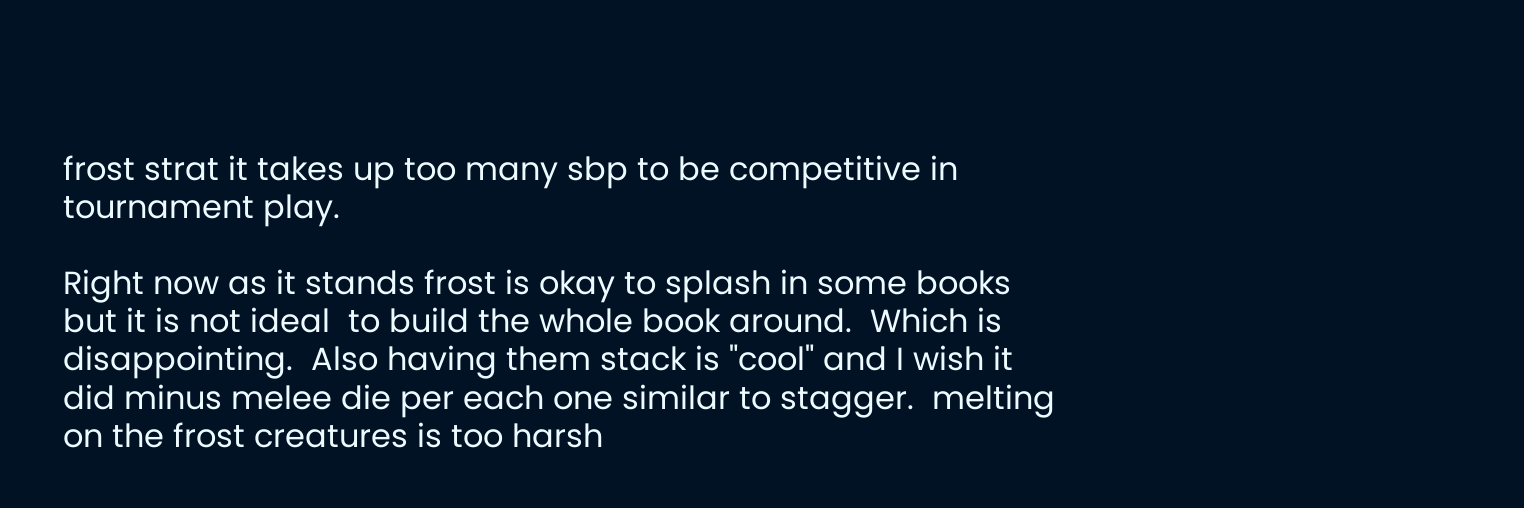frost strat it takes up too many sbp to be competitive in tournament play.

Right now as it stands frost is okay to splash in some books but it is not ideal  to build the whole book around.  Which is disappointing.  Also having them stack is "cool" and I wish it did minus melee die per each one similar to stagger.  melting on the frost creatures is too harsh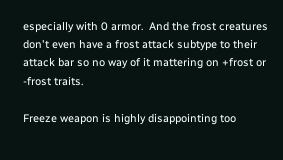especially with 0 armor.  And the frost creatures don't even have a frost attack subtype to their attack bar so no way of it mattering on +frost or -frost traits.

Freeze weapon is highly disappointing too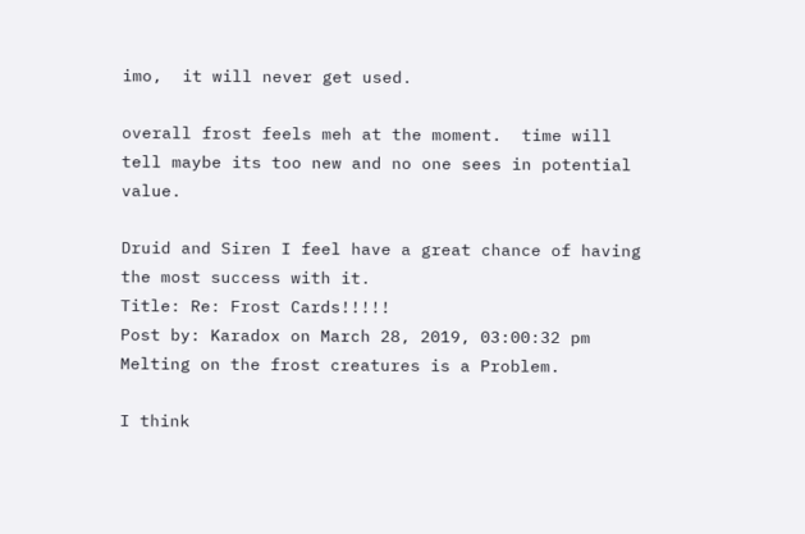imo,  it will never get used.

overall frost feels meh at the moment.  time will tell maybe its too new and no one sees in potential value.

Druid and Siren I feel have a great chance of having the most success with it.
Title: Re: Frost Cards!!!!!
Post by: Karadox on March 28, 2019, 03:00:32 pm
Melting on the frost creatures is a Problem.

I think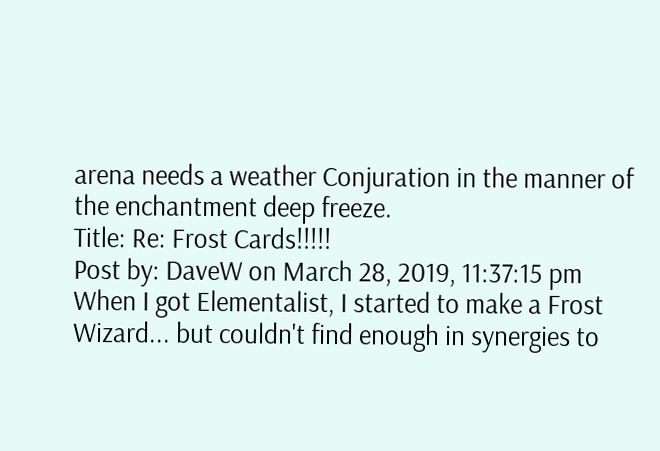arena needs a weather Conjuration in the manner of the enchantment deep freeze.
Title: Re: Frost Cards!!!!!
Post by: DaveW on March 28, 2019, 11:37:15 pm
When I got Elementalist, I started to make a Frost Wizard... but couldn't find enough in synergies to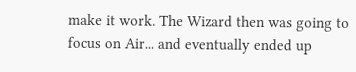make it work. The Wizard then was going to focus on Air... and eventually ended up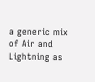a generic mix of Air and Lightning as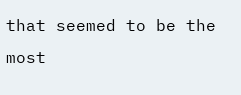that seemed to be the most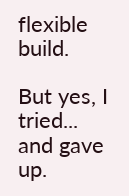flexible build.

But yes, I tried... and gave up.